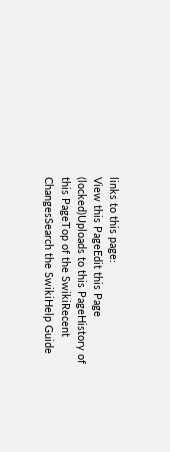links to this page:
View this PageEdit this Page (locked)Uploads to this PageHistory of this PageTop of the SwikiRecent ChangesSearch the SwikiHelp Guide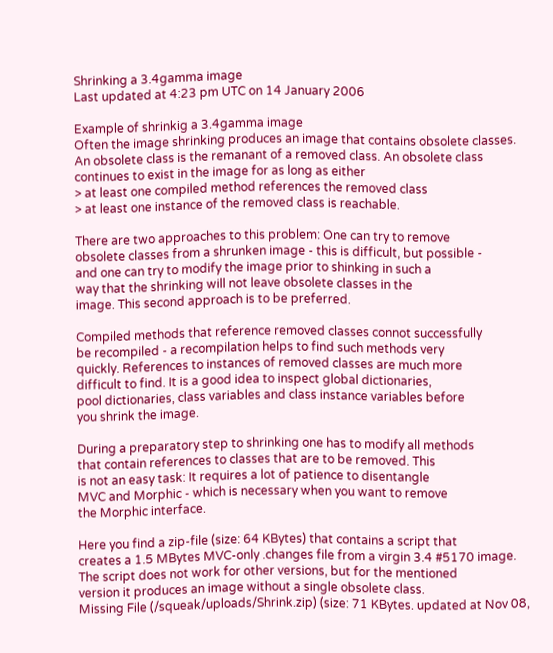Shrinking a 3.4gamma image
Last updated at 4:23 pm UTC on 14 January 2006

Example of shrinkig a 3.4gamma image
Often the image shrinking produces an image that contains obsolete classes.
An obsolete class is the remanant of a removed class. An obsolete class
continues to exist in the image for as long as either
> at least one compiled method references the removed class
> at least one instance of the removed class is reachable.

There are two approaches to this problem: One can try to remove
obsolete classes from a shrunken image - this is difficult, but possible -
and one can try to modify the image prior to shinking in such a
way that the shrinking will not leave obsolete classes in the
image. This second approach is to be preferred.

Compiled methods that reference removed classes connot successfully
be recompiled - a recompilation helps to find such methods very
quickly. References to instances of removed classes are much more
difficult to find. It is a good idea to inspect global dictionaries,
pool dictionaries, class variables and class instance variables before
you shrink the image.

During a preparatory step to shrinking one has to modify all methods
that contain references to classes that are to be removed. This
is not an easy task: It requires a lot of patience to disentangle
MVC and Morphic - which is necessary when you want to remove
the Morphic interface.

Here you find a zip-file (size: 64 KBytes) that contains a script that
creates a 1.5 MBytes MVC-only .changes file from a virgin 3.4 #5170 image.
The script does not work for other versions, but for the mentioned
version it produces an image without a single obsolete class.
Missing File (/squeak/uploads/Shrink.zip) (size: 71 KBytes. updated at Nov 08,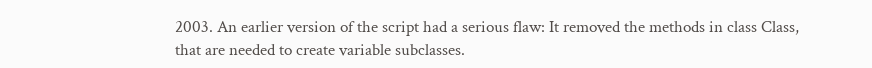2003. An earlier version of the script had a serious flaw: It removed the methods in class Class, that are needed to create variable subclasses.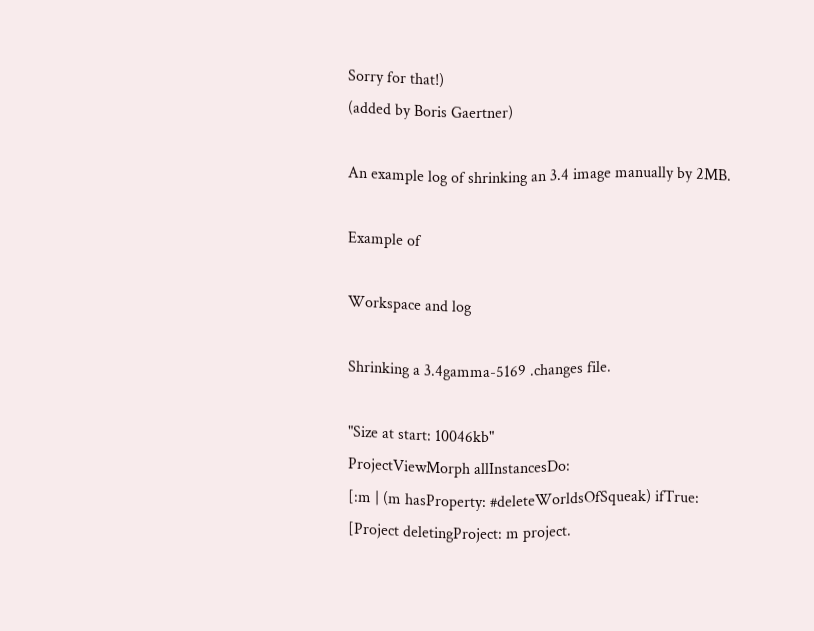Sorry for that!)
(added by Boris Gaertner)

An example log of shrinking an 3.4 image manually by 2MB.

Example of

Workspace and log

Shrinking a 3.4gamma-5169 .changes file.

"Size at start: 10046kb"
ProjectViewMorph allInstancesDo:
[:m | (m hasProperty: #deleteWorldsOfSqueak) ifTrue:
[Project deletingProject: m project.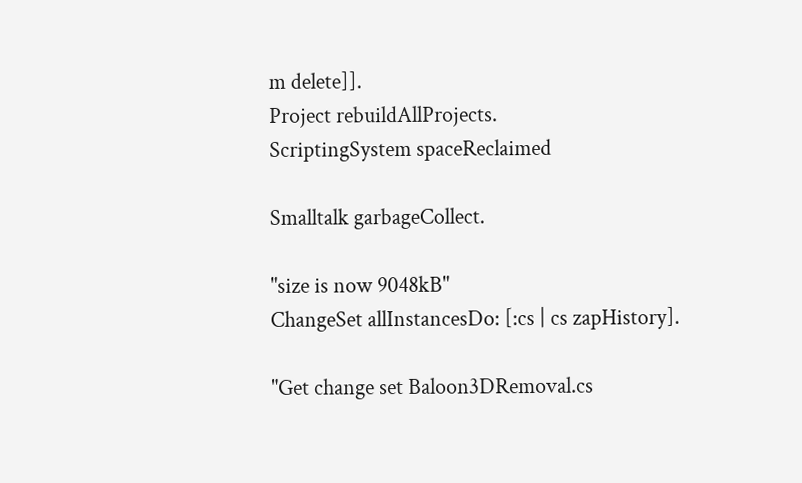m delete]].
Project rebuildAllProjects.
ScriptingSystem spaceReclaimed

Smalltalk garbageCollect.

"size is now 9048kB"
ChangeSet allInstancesDo: [:cs | cs zapHistory].

"Get change set Baloon3DRemoval.cs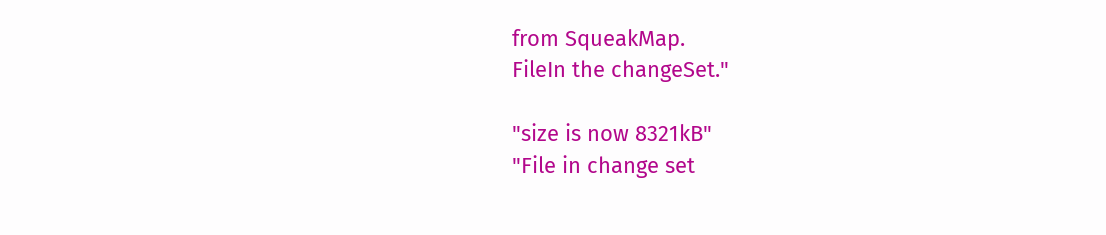from SqueakMap.
FileIn the changeSet."

"size is now 8321kB"
"File in change set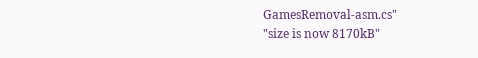GamesRemoval-asm.cs"
"size is now 8170kB"